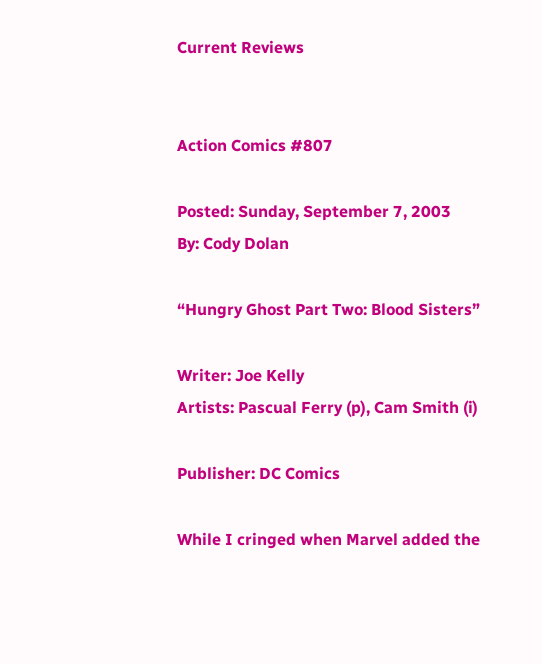Current Reviews


Action Comics #807

Posted: Sunday, September 7, 2003
By: Cody Dolan

“Hungry Ghost Part Two: Blood Sisters”

Writer: Joe Kelly
Artists: Pascual Ferry (p), Cam Smith (i)

Publisher: DC Comics

While I cringed when Marvel added the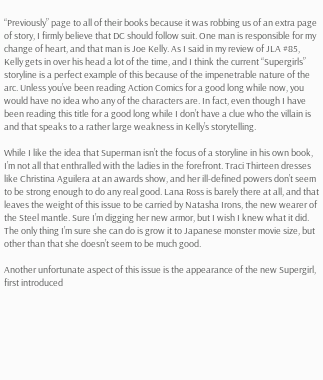“Previously” page to all of their books because it was robbing us of an extra page of story, I firmly believe that DC should follow suit. One man is responsible for my change of heart, and that man is Joe Kelly. As I said in my review of JLA #85, Kelly gets in over his head a lot of the time, and I think the current “Supergirls” storyline is a perfect example of this because of the impenetrable nature of the arc. Unless you’ve been reading Action Comics for a good long while now, you would have no idea who any of the characters are. In fact, even though I have been reading this title for a good long while I don’t have a clue who the villain is and that speaks to a rather large weakness in Kelly’s storytelling.

While I like the idea that Superman isn’t the focus of a storyline in his own book, I’m not all that enthralled with the ladies in the forefront. Traci Thirteen dresses like Christina Aguilera at an awards show, and her ill-defined powers don’t seem to be strong enough to do any real good. Lana Ross is barely there at all, and that leaves the weight of this issue to be carried by Natasha Irons, the new wearer of the Steel mantle. Sure I’m digging her new armor, but I wish I knew what it did. The only thing I’m sure she can do is grow it to Japanese monster movie size, but other than that she doesn’t seem to be much good.

Another unfortunate aspect of this issue is the appearance of the new Supergirl, first introduced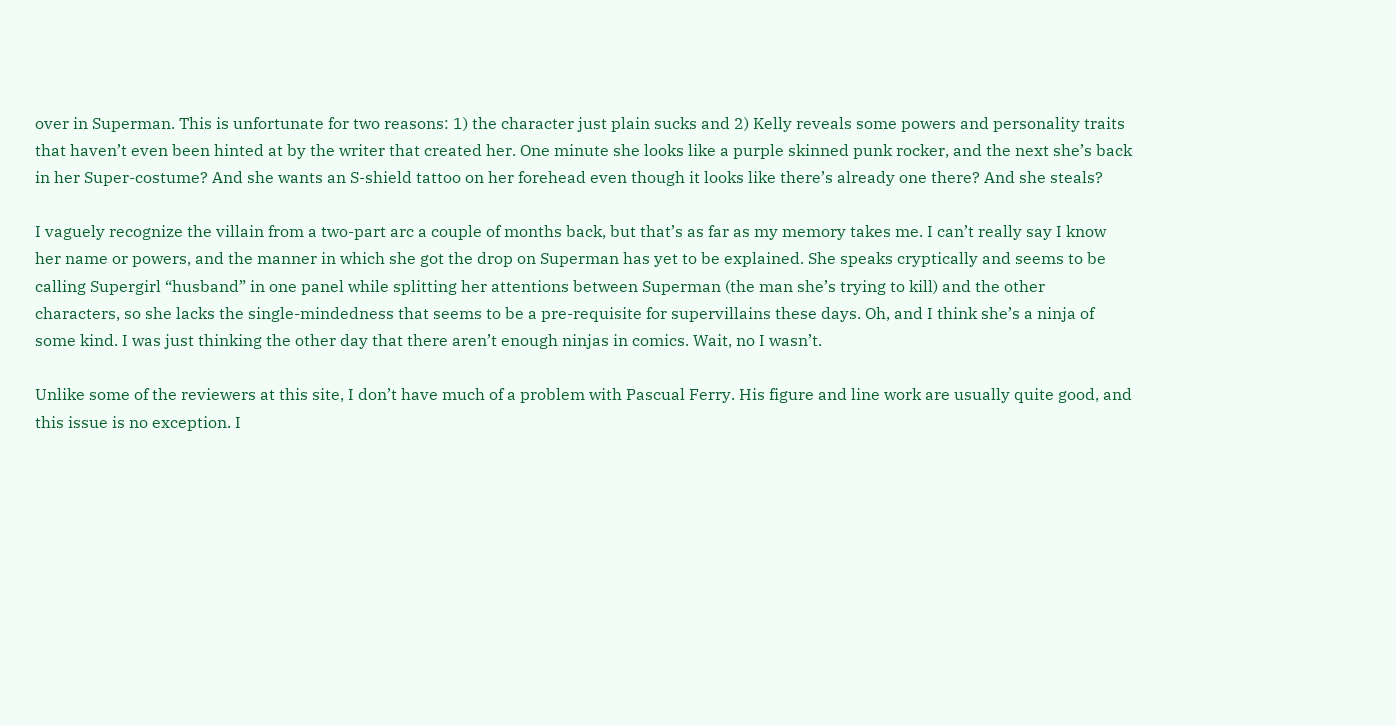over in Superman. This is unfortunate for two reasons: 1) the character just plain sucks and 2) Kelly reveals some powers and personality traits that haven’t even been hinted at by the writer that created her. One minute she looks like a purple skinned punk rocker, and the next she’s back in her Super-costume? And she wants an S-shield tattoo on her forehead even though it looks like there’s already one there? And she steals?

I vaguely recognize the villain from a two-part arc a couple of months back, but that’s as far as my memory takes me. I can’t really say I know her name or powers, and the manner in which she got the drop on Superman has yet to be explained. She speaks cryptically and seems to be calling Supergirl “husband” in one panel while splitting her attentions between Superman (the man she’s trying to kill) and the other characters, so she lacks the single-mindedness that seems to be a pre-requisite for supervillains these days. Oh, and I think she’s a ninja of some kind. I was just thinking the other day that there aren’t enough ninjas in comics. Wait, no I wasn’t.

Unlike some of the reviewers at this site, I don’t have much of a problem with Pascual Ferry. His figure and line work are usually quite good, and this issue is no exception. I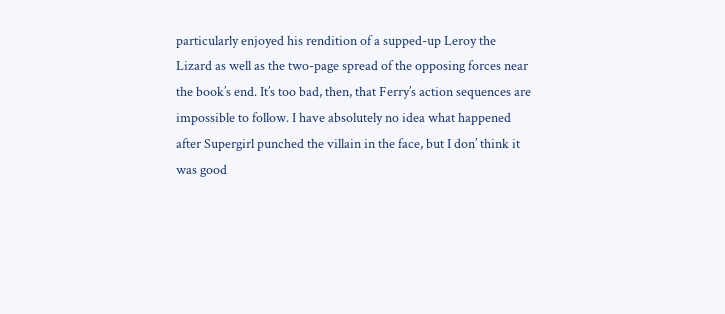particularly enjoyed his rendition of a supped-up Leroy the Lizard as well as the two-page spread of the opposing forces near the book’s end. It’s too bad, then, that Ferry’s action sequences are impossible to follow. I have absolutely no idea what happened after Supergirl punched the villain in the face, but I don’ think it was good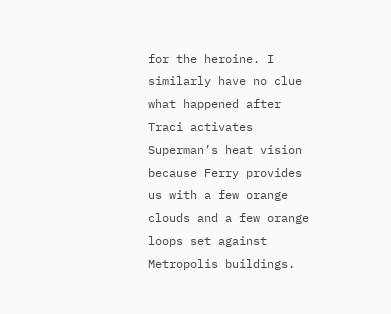for the heroine. I similarly have no clue what happened after Traci activates Superman’s heat vision because Ferry provides us with a few orange clouds and a few orange loops set against Metropolis buildings.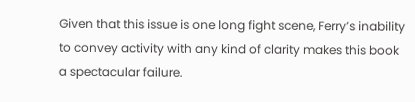Given that this issue is one long fight scene, Ferry’s inability to convey activity with any kind of clarity makes this book a spectacular failure.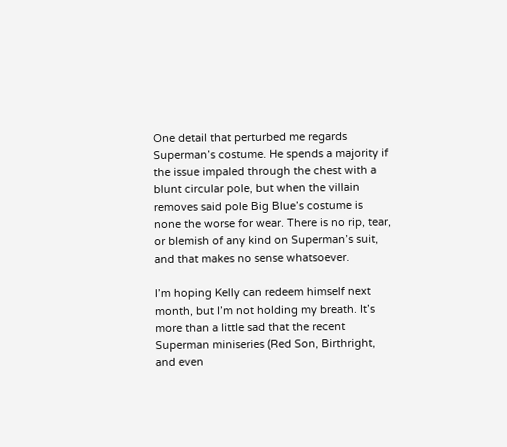One detail that perturbed me regards Superman’s costume. He spends a majority if the issue impaled through the chest with a blunt circular pole, but when the villain removes said pole Big Blue’s costume is none the worse for wear. There is no rip, tear, or blemish of any kind on Superman’s suit, and that makes no sense whatsoever.

I’m hoping Kelly can redeem himself next month, but I’m not holding my breath. It’s more than a little sad that the recent Superman miniseries (Red Son, Birthright, and even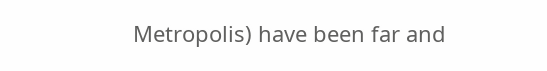Metropolis) have been far and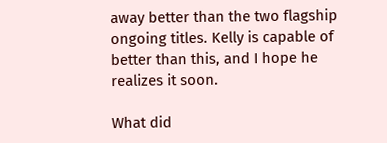away better than the two flagship ongoing titles. Kelly is capable of better than this, and I hope he realizes it soon.

What did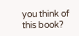you think of this book?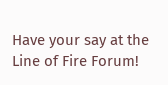Have your say at the Line of Fire Forum!